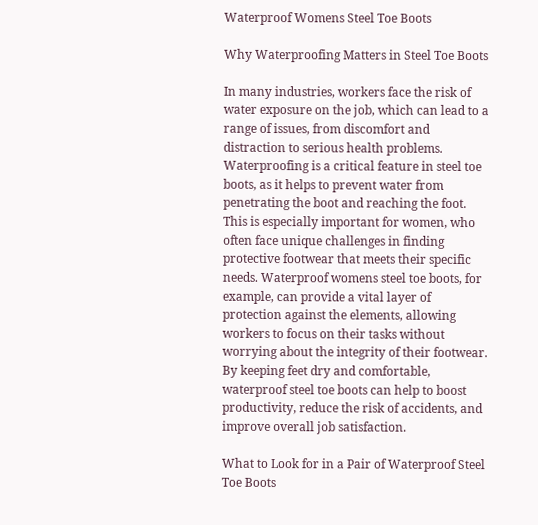Waterproof Womens Steel Toe Boots

Why Waterproofing Matters in Steel Toe Boots

In many industries, workers face the risk of water exposure on the job, which can lead to a range of issues, from discomfort and distraction to serious health problems. Waterproofing is a critical feature in steel toe boots, as it helps to prevent water from penetrating the boot and reaching the foot. This is especially important for women, who often face unique challenges in finding protective footwear that meets their specific needs. Waterproof womens steel toe boots, for example, can provide a vital layer of protection against the elements, allowing workers to focus on their tasks without worrying about the integrity of their footwear. By keeping feet dry and comfortable, waterproof steel toe boots can help to boost productivity, reduce the risk of accidents, and improve overall job satisfaction.

What to Look for in a Pair of Waterproof Steel Toe Boots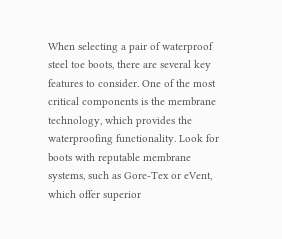When selecting a pair of waterproof steel toe boots, there are several key features to consider. One of the most critical components is the membrane technology, which provides the waterproofing functionality. Look for boots with reputable membrane systems, such as Gore-Tex or eVent, which offer superior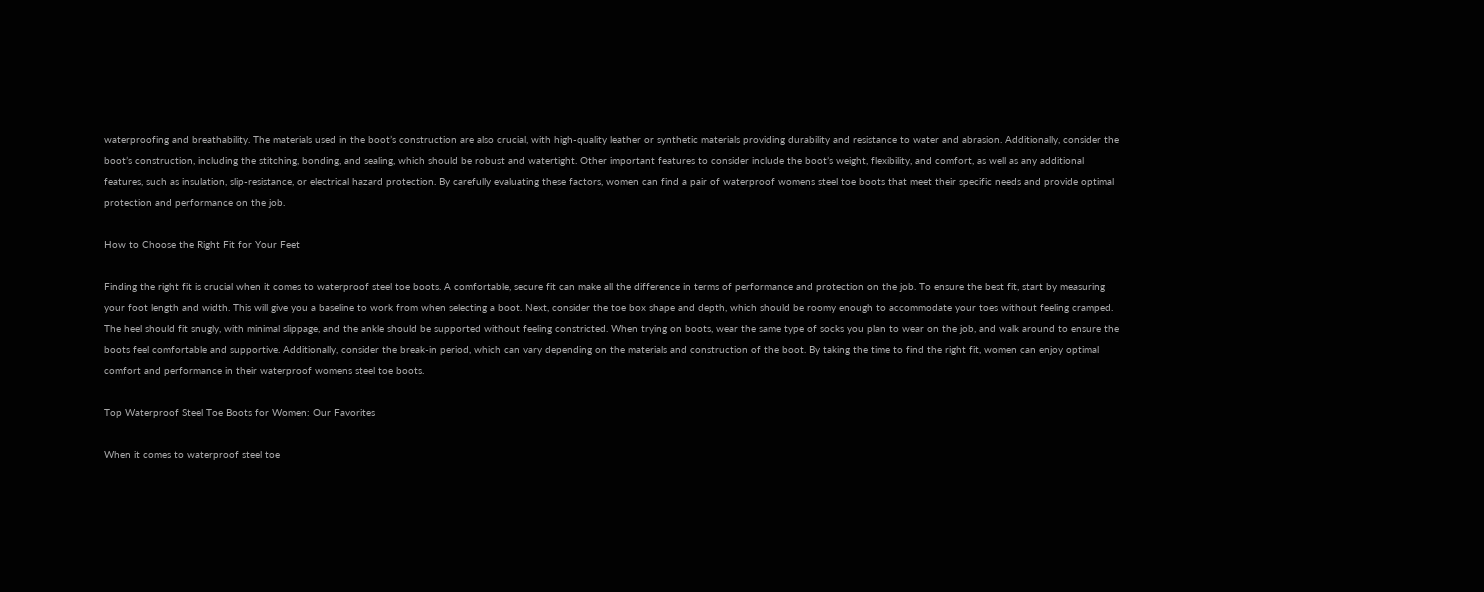waterproofing and breathability. The materials used in the boot’s construction are also crucial, with high-quality leather or synthetic materials providing durability and resistance to water and abrasion. Additionally, consider the boot’s construction, including the stitching, bonding, and sealing, which should be robust and watertight. Other important features to consider include the boot’s weight, flexibility, and comfort, as well as any additional features, such as insulation, slip-resistance, or electrical hazard protection. By carefully evaluating these factors, women can find a pair of waterproof womens steel toe boots that meet their specific needs and provide optimal protection and performance on the job.

How to Choose the Right Fit for Your Feet

Finding the right fit is crucial when it comes to waterproof steel toe boots. A comfortable, secure fit can make all the difference in terms of performance and protection on the job. To ensure the best fit, start by measuring your foot length and width. This will give you a baseline to work from when selecting a boot. Next, consider the toe box shape and depth, which should be roomy enough to accommodate your toes without feeling cramped. The heel should fit snugly, with minimal slippage, and the ankle should be supported without feeling constricted. When trying on boots, wear the same type of socks you plan to wear on the job, and walk around to ensure the boots feel comfortable and supportive. Additionally, consider the break-in period, which can vary depending on the materials and construction of the boot. By taking the time to find the right fit, women can enjoy optimal comfort and performance in their waterproof womens steel toe boots.

Top Waterproof Steel Toe Boots for Women: Our Favorites

When it comes to waterproof steel toe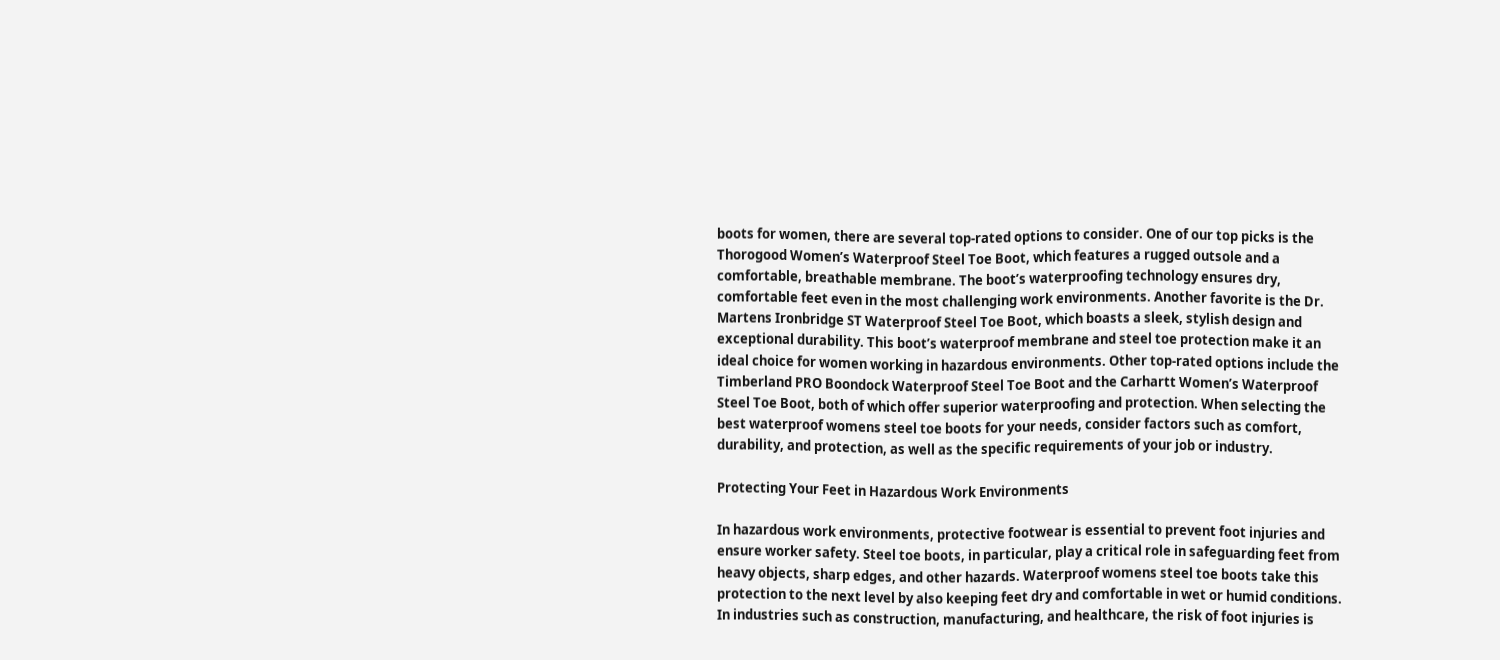boots for women, there are several top-rated options to consider. One of our top picks is the Thorogood Women’s Waterproof Steel Toe Boot, which features a rugged outsole and a comfortable, breathable membrane. The boot’s waterproofing technology ensures dry, comfortable feet even in the most challenging work environments. Another favorite is the Dr. Martens Ironbridge ST Waterproof Steel Toe Boot, which boasts a sleek, stylish design and exceptional durability. This boot’s waterproof membrane and steel toe protection make it an ideal choice for women working in hazardous environments. Other top-rated options include the Timberland PRO Boondock Waterproof Steel Toe Boot and the Carhartt Women’s Waterproof Steel Toe Boot, both of which offer superior waterproofing and protection. When selecting the best waterproof womens steel toe boots for your needs, consider factors such as comfort, durability, and protection, as well as the specific requirements of your job or industry.

Protecting Your Feet in Hazardous Work Environments

In hazardous work environments, protective footwear is essential to prevent foot injuries and ensure worker safety. Steel toe boots, in particular, play a critical role in safeguarding feet from heavy objects, sharp edges, and other hazards. Waterproof womens steel toe boots take this protection to the next level by also keeping feet dry and comfortable in wet or humid conditions. In industries such as construction, manufacturing, and healthcare, the risk of foot injuries is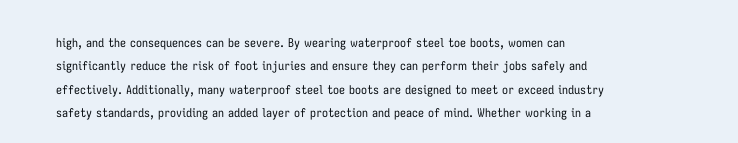high, and the consequences can be severe. By wearing waterproof steel toe boots, women can significantly reduce the risk of foot injuries and ensure they can perform their jobs safely and effectively. Additionally, many waterproof steel toe boots are designed to meet or exceed industry safety standards, providing an added layer of protection and peace of mind. Whether working in a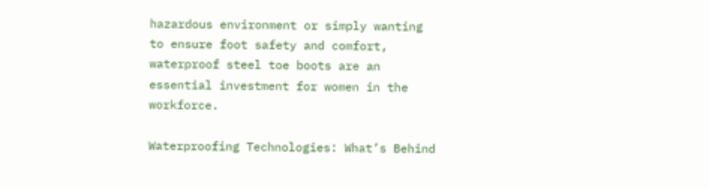hazardous environment or simply wanting to ensure foot safety and comfort, waterproof steel toe boots are an essential investment for women in the workforce.

Waterproofing Technologies: What’s Behind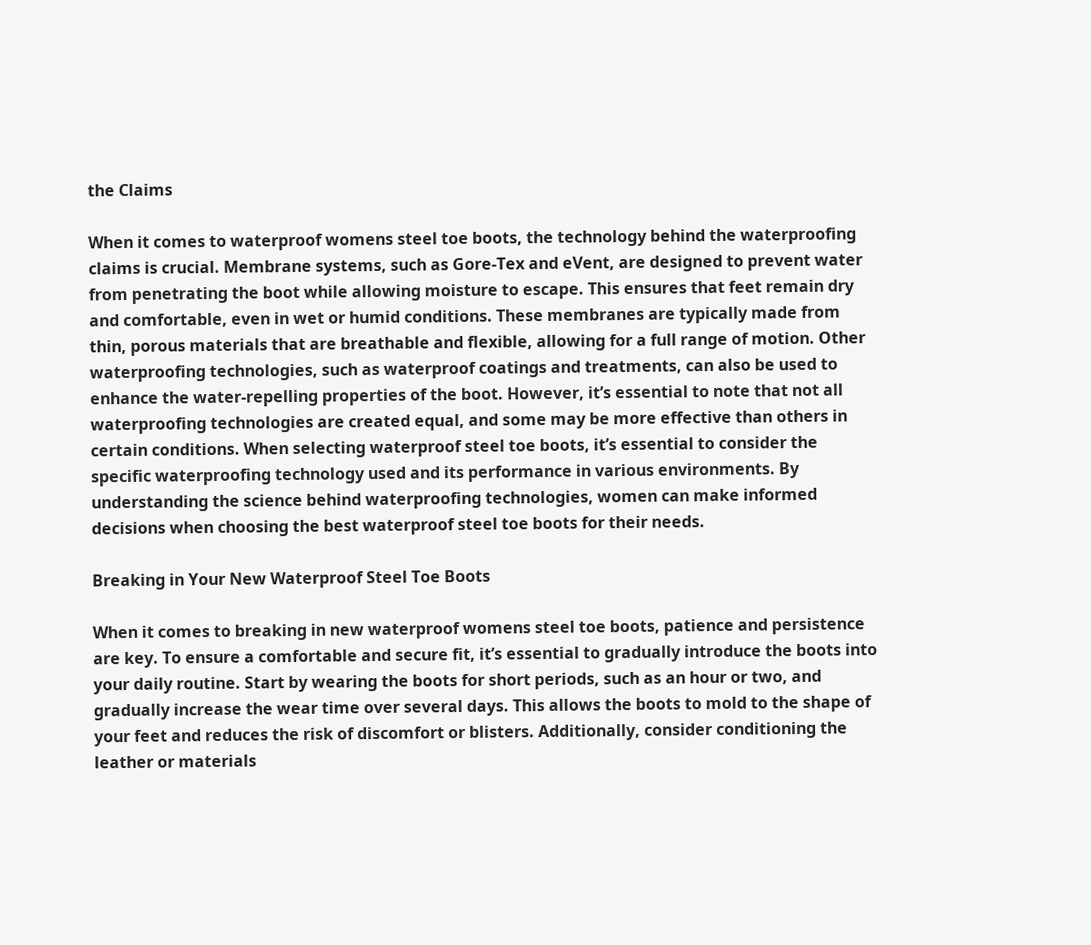the Claims

When it comes to waterproof womens steel toe boots, the technology behind the waterproofing claims is crucial. Membrane systems, such as Gore-Tex and eVent, are designed to prevent water from penetrating the boot while allowing moisture to escape. This ensures that feet remain dry and comfortable, even in wet or humid conditions. These membranes are typically made from thin, porous materials that are breathable and flexible, allowing for a full range of motion. Other waterproofing technologies, such as waterproof coatings and treatments, can also be used to enhance the water-repelling properties of the boot. However, it’s essential to note that not all waterproofing technologies are created equal, and some may be more effective than others in certain conditions. When selecting waterproof steel toe boots, it’s essential to consider the specific waterproofing technology used and its performance in various environments. By understanding the science behind waterproofing technologies, women can make informed decisions when choosing the best waterproof steel toe boots for their needs.

Breaking in Your New Waterproof Steel Toe Boots

When it comes to breaking in new waterproof womens steel toe boots, patience and persistence are key. To ensure a comfortable and secure fit, it’s essential to gradually introduce the boots into your daily routine. Start by wearing the boots for short periods, such as an hour or two, and gradually increase the wear time over several days. This allows the boots to mold to the shape of your feet and reduces the risk of discomfort or blisters. Additionally, consider conditioning the leather or materials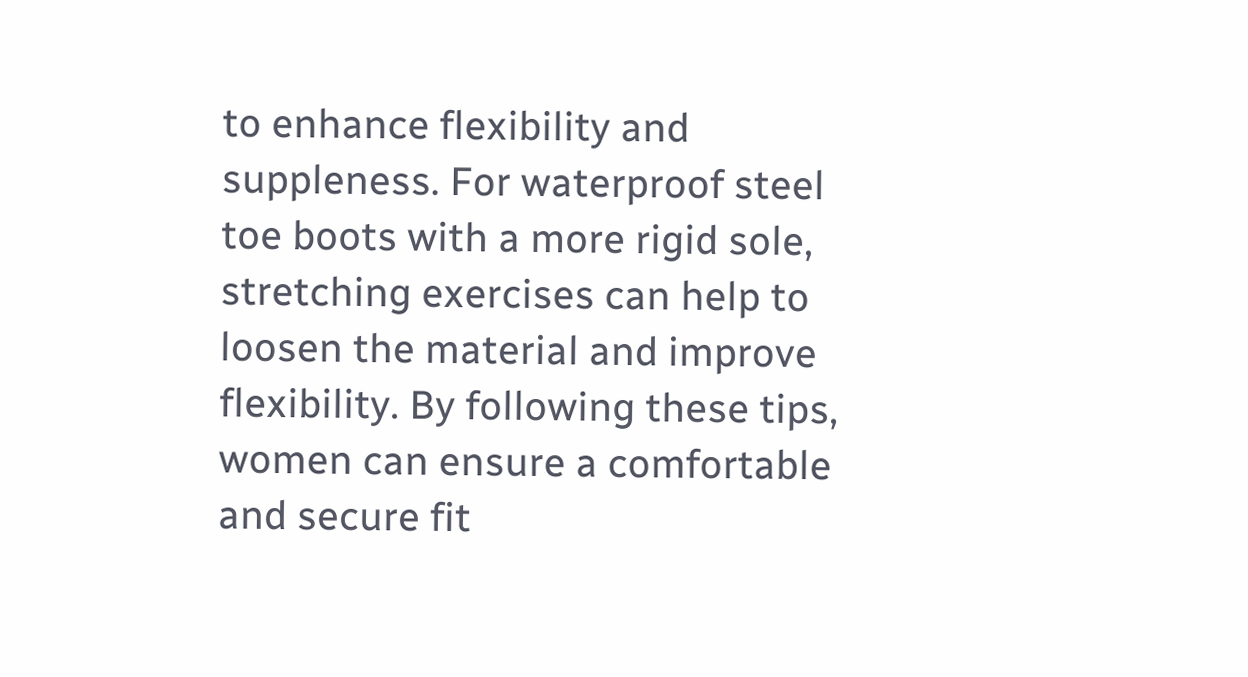to enhance flexibility and suppleness. For waterproof steel toe boots with a more rigid sole, stretching exercises can help to loosen the material and improve flexibility. By following these tips, women can ensure a comfortable and secure fit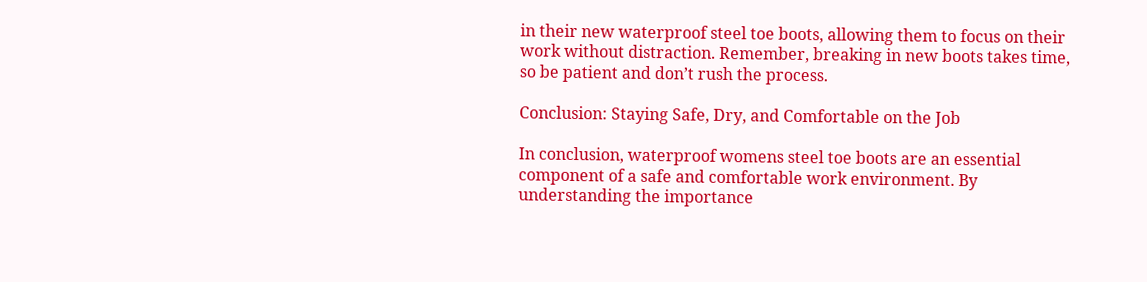in their new waterproof steel toe boots, allowing them to focus on their work without distraction. Remember, breaking in new boots takes time, so be patient and don’t rush the process.

Conclusion: Staying Safe, Dry, and Comfortable on the Job

In conclusion, waterproof womens steel toe boots are an essential component of a safe and comfortable work environment. By understanding the importance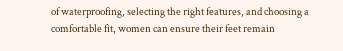of waterproofing, selecting the right features, and choosing a comfortable fit, women can ensure their feet remain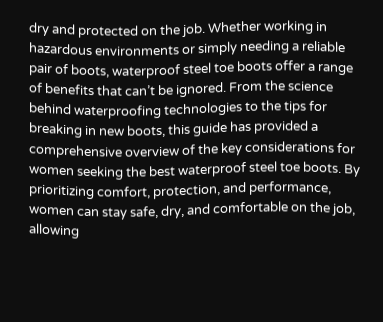dry and protected on the job. Whether working in hazardous environments or simply needing a reliable pair of boots, waterproof steel toe boots offer a range of benefits that can’t be ignored. From the science behind waterproofing technologies to the tips for breaking in new boots, this guide has provided a comprehensive overview of the key considerations for women seeking the best waterproof steel toe boots. By prioritizing comfort, protection, and performance, women can stay safe, dry, and comfortable on the job, allowing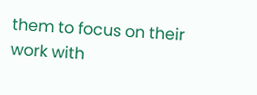them to focus on their work with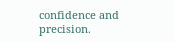confidence and precision.